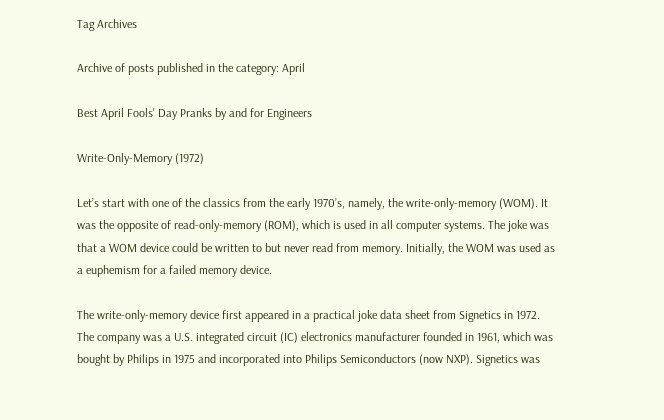Tag Archives

Archive of posts published in the category: April

Best April Fools' Day Pranks by and for Engineers

Write-Only-Memory (1972)

Let’s start with one of the classics from the early 1970’s, namely, the write-only-memory (WOM). It was the opposite of read-only-memory (ROM), which is used in all computer systems. The joke was that a WOM device could be written to but never read from memory. Initially, the WOM was used as a euphemism for a failed memory device.

The write-only-memory device first appeared in a practical joke data sheet from Signetics in 1972.  The company was a U.S. integrated circuit (IC) electronics manufacturer founded in 1961, which was bought by Philips in 1975 and incorporated into Philips Semiconductors (now NXP). Signetics was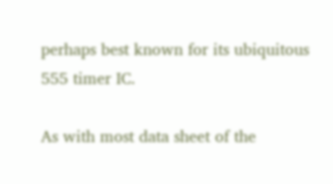perhaps best known for its ubiquitous 555 timer IC.

As with most data sheet of the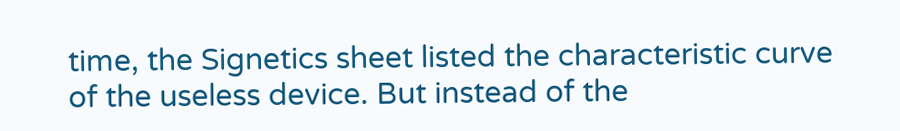time, the Signetics sheet listed the characteristic curve of the useless device. But instead of the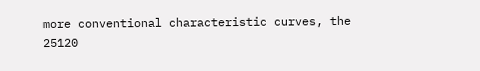more conventional characteristic curves, the 25120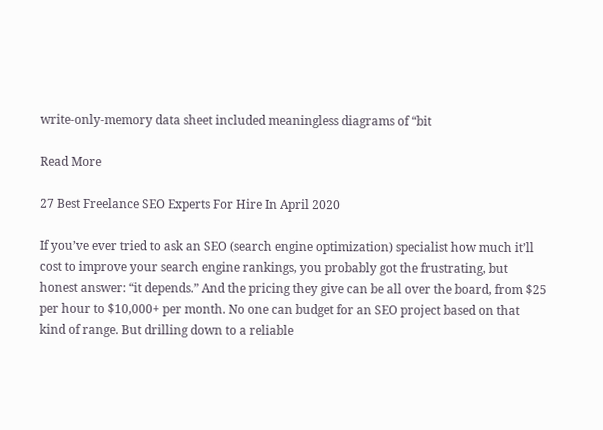write-only-memory data sheet included meaningless diagrams of “bit

Read More

27 Best Freelance SEO Experts For Hire In April 2020

If you’ve ever tried to ask an SEO (search engine optimization) specialist how much it’ll cost to improve your search engine rankings, you probably got the frustrating, but honest answer: “it depends.” And the pricing they give can be all over the board, from $25 per hour to $10,000+ per month. No one can budget for an SEO project based on that kind of range. But drilling down to a reliable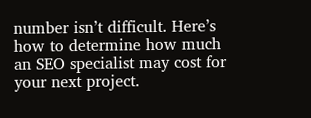number isn’t difficult. Here’s how to determine how much an SEO specialist may cost for your next project.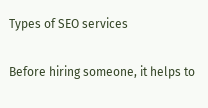Types of SEO services

Before hiring someone, it helps to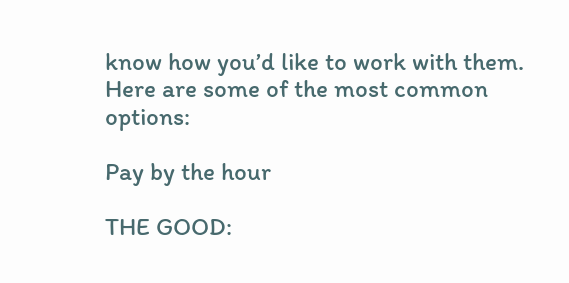know how you’d like to work with them. Here are some of the most common options:

Pay by the hour

THE GOOD: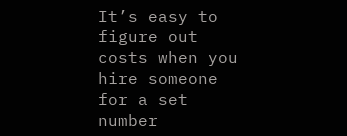It’s easy to figure out costs when you hire someone for a set number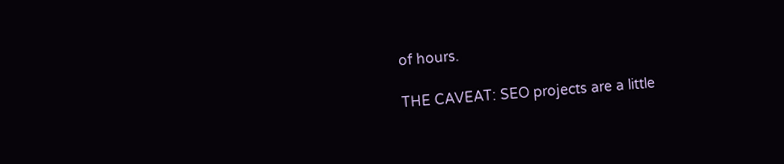of hours.

THE CAVEAT: SEO projects are a little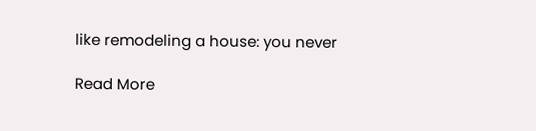like remodeling a house: you never

Read More